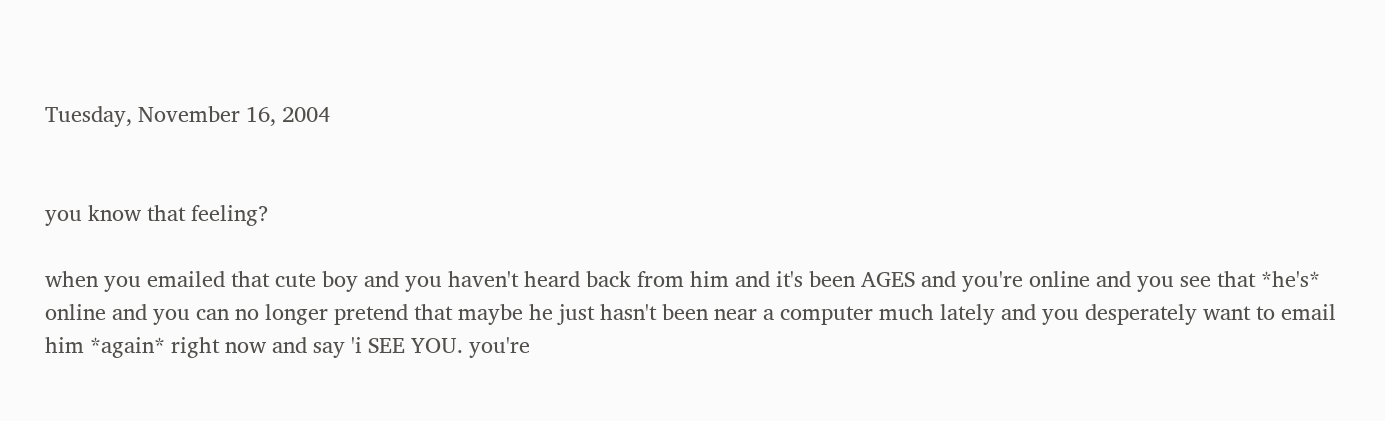Tuesday, November 16, 2004


you know that feeling?

when you emailed that cute boy and you haven't heard back from him and it's been AGES and you're online and you see that *he's* online and you can no longer pretend that maybe he just hasn't been near a computer much lately and you desperately want to email him *again* right now and say 'i SEE YOU. you're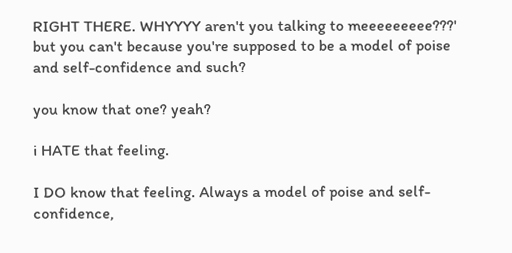RIGHT THERE. WHYYYY aren't you talking to meeeeeeeee???' but you can't because you're supposed to be a model of poise and self-confidence and such?

you know that one? yeah?

i HATE that feeling.

I DO know that feeling. Always a model of poise and self-confidence,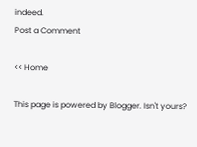indeed.
Post a Comment

<< Home

This page is powered by Blogger. Isn't yours?